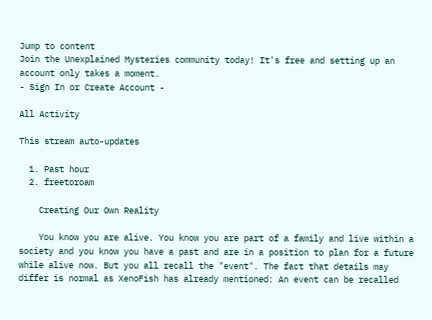Jump to content
Join the Unexplained Mysteries community today! It's free and setting up an account only takes a moment.
- Sign In or Create Account -

All Activity

This stream auto-updates

  1. Past hour
  2. freetoroam

    Creating Our Own Reality

    You know you are alive. You know you are part of a family and live within a society and you know you have a past and are in a position to plan for a future while alive now. But you all recall the "event". The fact that details may differ is normal as XenoFish has already mentioned: An event can be recalled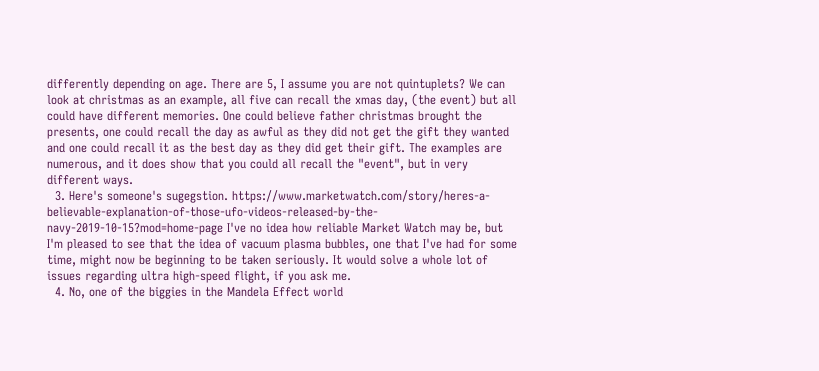differently depending on age. There are 5, I assume you are not quintuplets? We can look at christmas as an example, all five can recall the xmas day, (the event) but all could have different memories. One could believe father christmas brought the presents, one could recall the day as awful as they did not get the gift they wanted and one could recall it as the best day as they did get their gift. The examples are numerous, and it does show that you could all recall the "event", but in very different ways.
  3. Here's someone's sugegstion. https://www.marketwatch.com/story/heres-a-believable-explanation-of-those-ufo-videos-released-by-the-navy-2019-10-15?mod=home-page I've no idea how reliable Market Watch may be, but I'm pleased to see that the idea of vacuum plasma bubbles, one that I've had for some time, might now be beginning to be taken seriously. It would solve a whole lot of issues regarding ultra high-speed flight, if you ask me.
  4. No, one of the biggies in the Mandela Effect world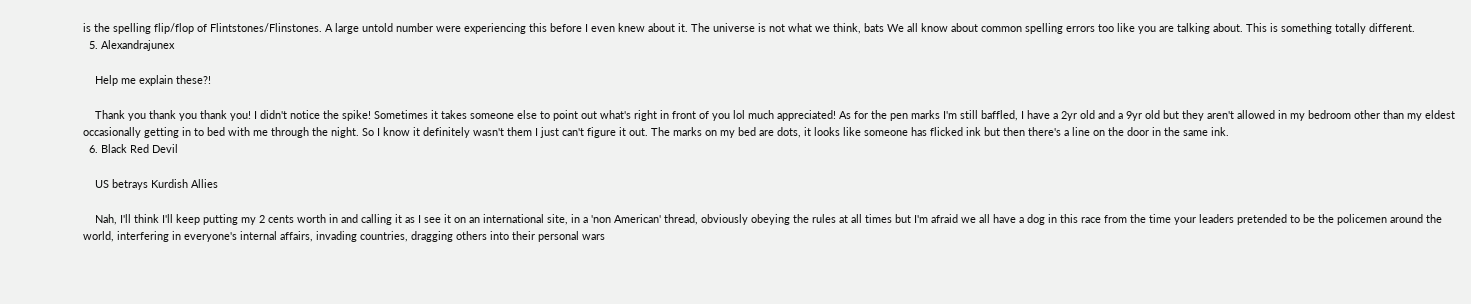is the spelling flip/flop of Flintstones/Flinstones. A large untold number were experiencing this before I even knew about it. The universe is not what we think, bats We all know about common spelling errors too like you are talking about. This is something totally different.
  5. Alexandrajunex

    Help me explain these?!

    Thank you thank you thank you! I didn't notice the spike! Sometimes it takes someone else to point out what's right in front of you lol much appreciated! As for the pen marks I'm still baffled, I have a 2yr old and a 9yr old but they aren't allowed in my bedroom other than my eldest occasionally getting in to bed with me through the night. So I know it definitely wasn't them I just can't figure it out. The marks on my bed are dots, it looks like someone has flicked ink but then there's a line on the door in the same ink.
  6. Black Red Devil

    US betrays Kurdish Allies

    Nah, I'll think I'll keep putting my 2 cents worth in and calling it as I see it on an international site, in a 'non American' thread, obviously obeying the rules at all times but I'm afraid we all have a dog in this race from the time your leaders pretended to be the policemen around the world, interfering in everyone's internal affairs, invading countries, dragging others into their personal wars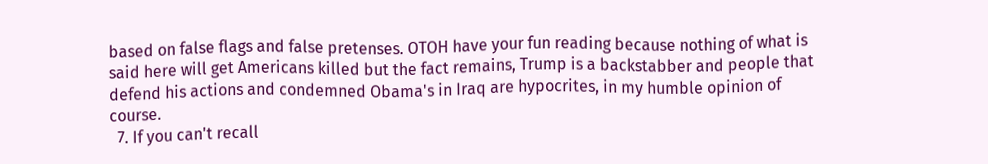based on false flags and false pretenses. OTOH have your fun reading because nothing of what is said here will get Americans killed but the fact remains, Trump is a backstabber and people that defend his actions and condemned Obama's in Iraq are hypocrites, in my humble opinion of course.
  7. If you can't recall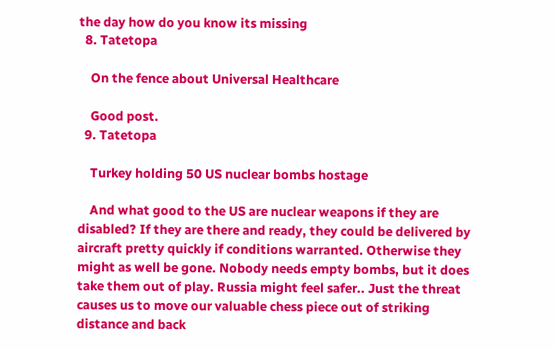the day how do you know its missing
  8. Tatetopa

    On the fence about Universal Healthcare

    Good post.
  9. Tatetopa

    Turkey holding 50 US nuclear bombs hostage

    And what good to the US are nuclear weapons if they are disabled? If they are there and ready, they could be delivered by aircraft pretty quickly if conditions warranted. Otherwise they might as well be gone. Nobody needs empty bombs, but it does take them out of play. Russia might feel safer.. Just the threat causes us to move our valuable chess piece out of striking distance and back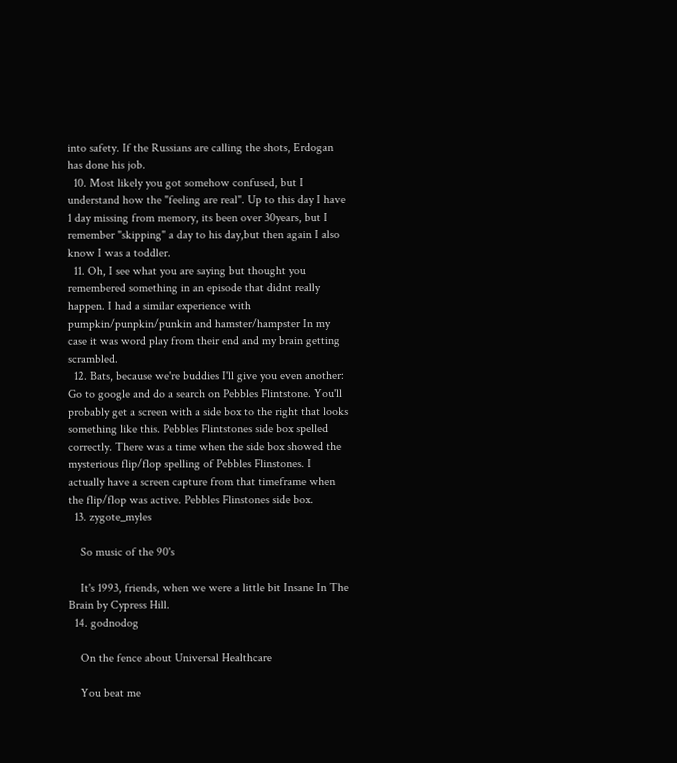into safety. If the Russians are calling the shots, Erdogan has done his job.
  10. Most likely you got somehow confused, but I understand how the "feeling are real". Up to this day I have 1 day missing from memory, its been over 30years, but I remember "skipping" a day to his day,but then again I also know I was a toddler.
  11. Oh, I see what you are saying but thought you remembered something in an episode that didnt really happen. I had a similar experience with pumpkin/punpkin/punkin and hamster/hampster In my case it was word play from their end and my brain getting scrambled.
  12. Bats, because we're buddies I'll give you even another: Go to google and do a search on Pebbles Flintstone. You'll probably get a screen with a side box to the right that looks something like this. Pebbles Flintstones side box spelled correctly. There was a time when the side box showed the mysterious flip/flop spelling of Pebbles Flinstones. I actually have a screen capture from that timeframe when the flip/flop was active. Pebbles Flinstones side box.
  13. zygote_myles

    So music of the 90's

    It's 1993, friends, when we were a little bit Insane In The Brain by Cypress Hill.
  14. godnodog

    On the fence about Universal Healthcare

    You beat me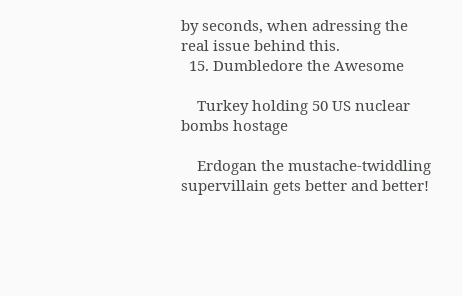by seconds, when adressing the real issue behind this.
  15. Dumbledore the Awesome

    Turkey holding 50 US nuclear bombs hostage

    Erdogan the mustache-twiddling supervillain gets better and better!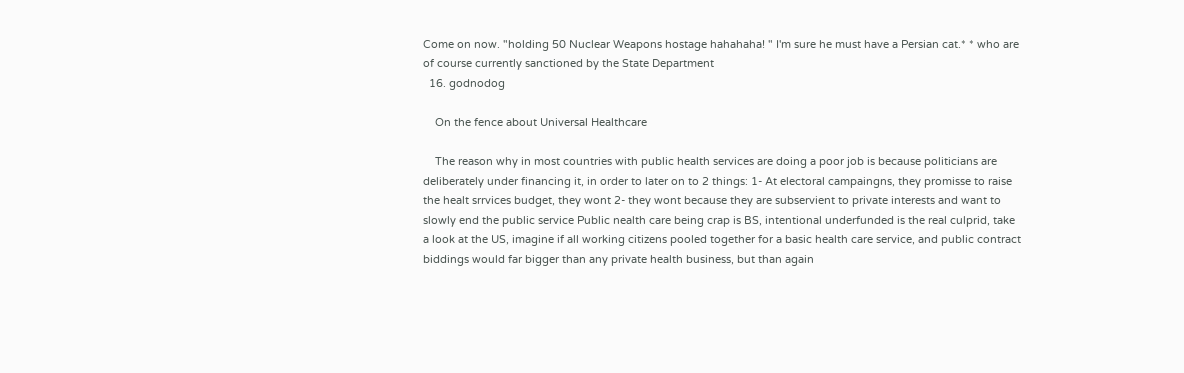Come on now. "holding 50 Nuclear Weapons hostage hahahaha! " I'm sure he must have a Persian cat.* * who are of course currently sanctioned by the State Department
  16. godnodog

    On the fence about Universal Healthcare

    The reason why in most countries with public health services are doing a poor job is because politicians are deliberately under financing it, in order to later on to 2 things: 1- At electoral campaingns, they promisse to raise the healt srrvices budget, they wont 2- they wont because they are subservient to private interests and want to slowly end the public service Public nealth care being crap is BS, intentional underfunded is the real culprid, take a look at the US, imagine if all working citizens pooled together for a basic health care service, and public contract biddings would far bigger than any private health business, but than again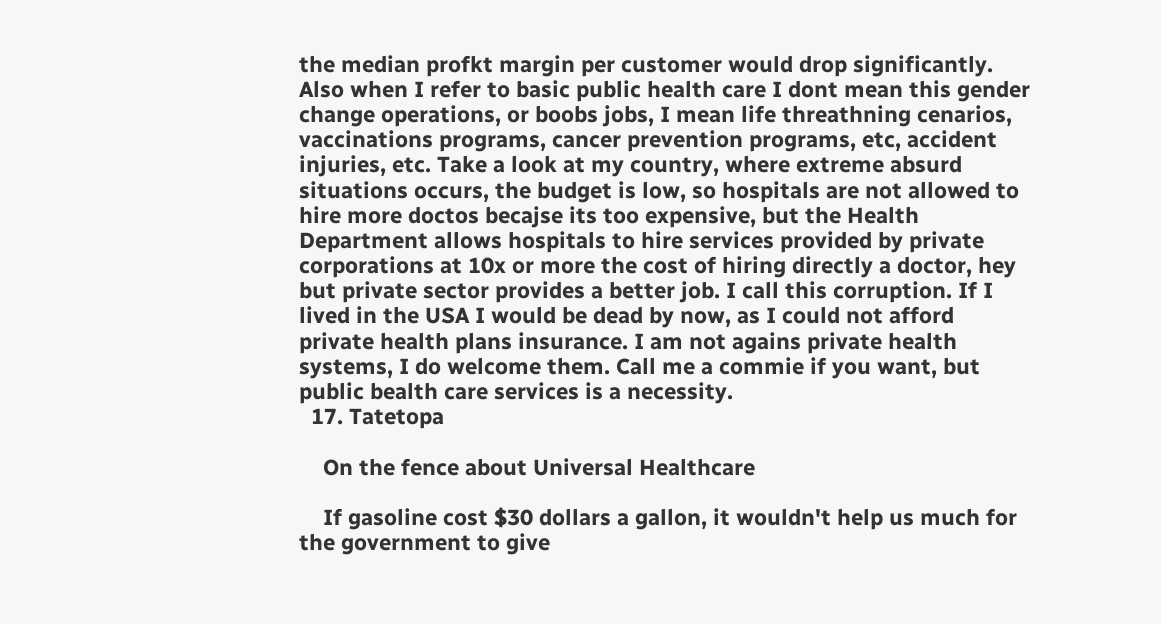the median profkt margin per customer would drop significantly. Also when I refer to basic public health care I dont mean this gender change operations, or boobs jobs, I mean life threathning cenarios, vaccinations programs, cancer prevention programs, etc, accident injuries, etc. Take a look at my country, where extreme absurd situations occurs, the budget is low, so hospitals are not allowed to hire more doctos becajse its too expensive, but the Health Department allows hospitals to hire services provided by private corporations at 10x or more the cost of hiring directly a doctor, hey but private sector provides a better job. I call this corruption. If I lived in the USA I would be dead by now, as I could not afford private health plans insurance. I am not agains private health systems, I do welcome them. Call me a commie if you want, but public bealth care services is a necessity.
  17. Tatetopa

    On the fence about Universal Healthcare

    If gasoline cost $30 dollars a gallon, it wouldn't help us much for the government to give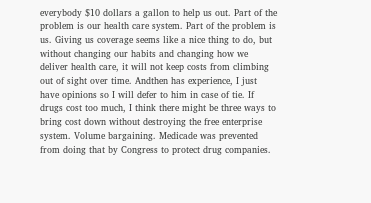everybody $10 dollars a gallon to help us out. Part of the problem is our health care system. Part of the problem is us. Giving us coverage seems like a nice thing to do, but without changing our habits and changing how we deliver health care, it will not keep costs from climbing out of sight over time. Andthen has experience, I just have opinions so I will defer to him in case of tie. If drugs cost too much, I think there might be three ways to bring cost down without destroying the free enterprise system. Volume bargaining. Medicade was prevented from doing that by Congress to protect drug companies.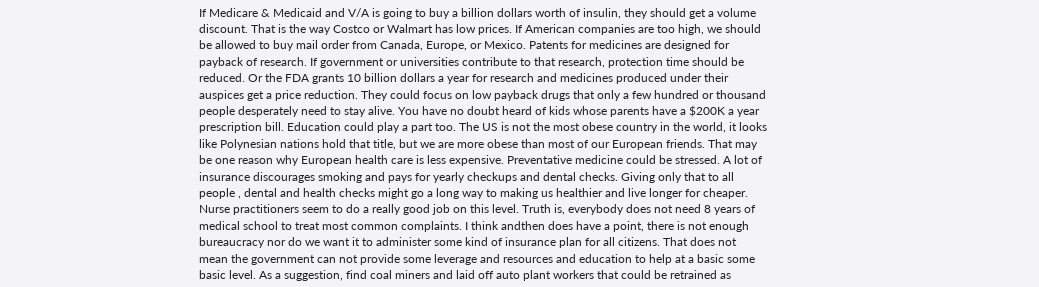If Medicare & Medicaid and V/A is going to buy a billion dollars worth of insulin, they should get a volume discount. That is the way Costco or Walmart has low prices. If American companies are too high, we should be allowed to buy mail order from Canada, Europe, or Mexico. Patents for medicines are designed for payback of research. If government or universities contribute to that research, protection time should be reduced. Or the FDA grants 10 billion dollars a year for research and medicines produced under their auspices get a price reduction. They could focus on low payback drugs that only a few hundred or thousand people desperately need to stay alive. You have no doubt heard of kids whose parents have a $200K a year prescription bill. Education could play a part too. The US is not the most obese country in the world, it looks like Polynesian nations hold that title, but we are more obese than most of our European friends. That may be one reason why European health care is less expensive. Preventative medicine could be stressed. A lot of insurance discourages smoking and pays for yearly checkups and dental checks. Giving only that to all people , dental and health checks might go a long way to making us healthier and live longer for cheaper. Nurse practitioners seem to do a really good job on this level. Truth is, everybody does not need 8 years of medical school to treat most common complaints. I think andthen does have a point, there is not enough bureaucracy nor do we want it to administer some kind of insurance plan for all citizens. That does not mean the government can not provide some leverage and resources and education to help at a basic some basic level. As a suggestion, find coal miners and laid off auto plant workers that could be retrained as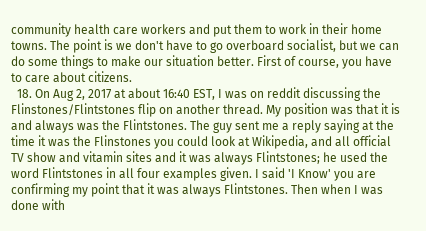community health care workers and put them to work in their home towns. The point is we don't have to go overboard socialist, but we can do some things to make our situation better. First of course, you have to care about citizens.
  18. On Aug 2, 2017 at about 16:40 EST, I was on reddit discussing the Flinstones/Flintstones flip on another thread. My position was that it is and always was the Flintstones. The guy sent me a reply saying at the time it was the Flinstones you could look at Wikipedia, and all official TV show and vitamin sites and it was always Flintstones; he used the word Flintstones in all four examples given. I said 'I Know' you are confirming my point that it was always Flintstones. Then when I was done with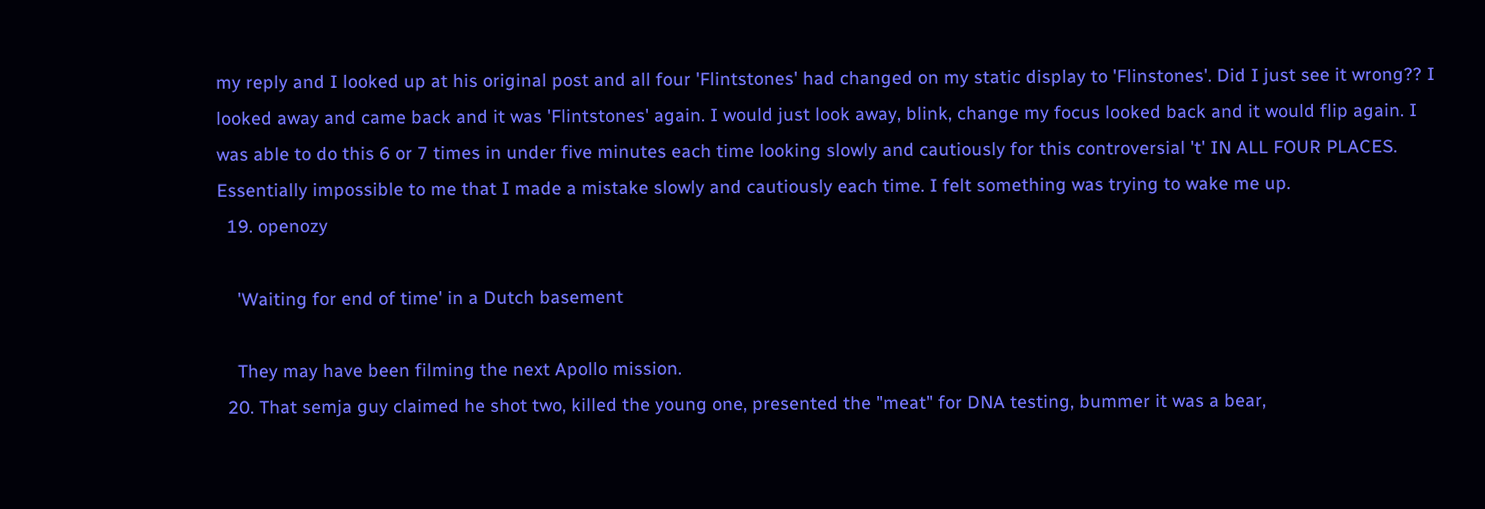my reply and I looked up at his original post and all four 'Flintstones' had changed on my static display to 'Flinstones'. Did I just see it wrong?? I looked away and came back and it was 'Flintstones' again. I would just look away, blink, change my focus looked back and it would flip again. I was able to do this 6 or 7 times in under five minutes each time looking slowly and cautiously for this controversial 't' IN ALL FOUR PLACES. Essentially impossible to me that I made a mistake slowly and cautiously each time. I felt something was trying to wake me up.
  19. openozy

    'Waiting for end of time' in a Dutch basement

    They may have been filming the next Apollo mission.
  20. That semja guy claimed he shot two, killed the young one, presented the "meat" for DNA testing, bummer it was a bear,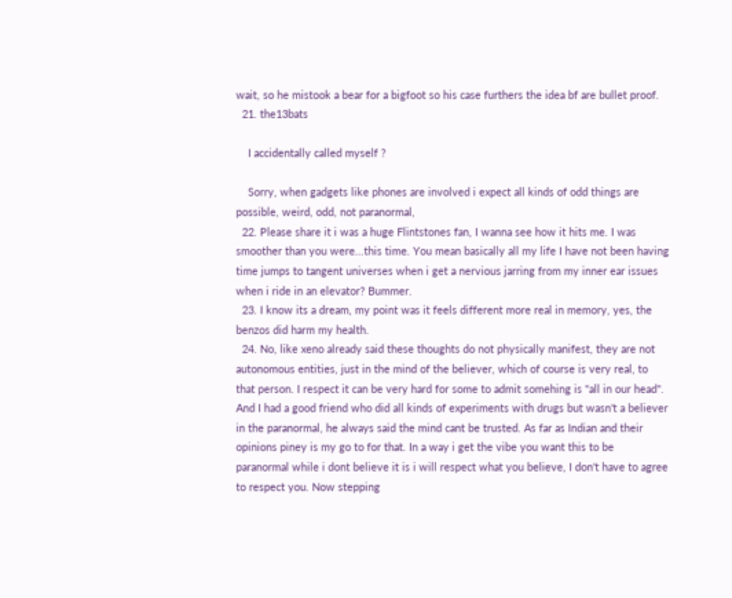wait, so he mistook a bear for a bigfoot so his case furthers the idea bf are bullet proof.
  21. the13bats

    I accidentally called myself ?

    Sorry, when gadgets like phones are involved i expect all kinds of odd things are possible, weird, odd, not paranormal,
  22. Please share it i was a huge Flintstones fan, I wanna see how it hits me. I was smoother than you were...this time. You mean basically all my life I have not been having time jumps to tangent universes when i get a nervious jarring from my inner ear issues when i ride in an elevator? Bummer.
  23. I know its a dream, my point was it feels different more real in memory, yes, the benzos did harm my health.
  24. No, like xeno already said these thoughts do not physically manifest, they are not autonomous entities, just in the mind of the believer, which of course is very real, to that person. I respect it can be very hard for some to admit somehing is "all in our head". And I had a good friend who did all kinds of experiments with drugs but wasn't a believer in the paranormal, he always said the mind cant be trusted. As far as Indian and their opinions piney is my go to for that. In a way i get the vibe you want this to be paranormal while i dont believe it is i will respect what you believe, I don't have to agree to respect you. Now stepping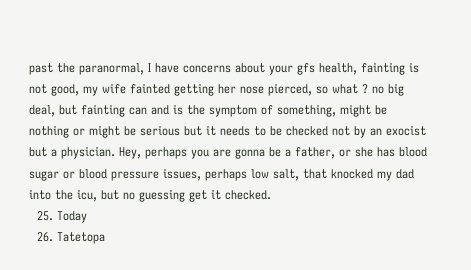past the paranormal, I have concerns about your gfs health, fainting is not good, my wife fainted getting her nose pierced, so what ? no big deal, but fainting can and is the symptom of something, might be nothing or might be serious but it needs to be checked not by an exocist but a physician. Hey, perhaps you are gonna be a father, or she has blood sugar or blood pressure issues, perhaps low salt, that knocked my dad into the icu, but no guessing get it checked.
  25. Today
  26. Tatetopa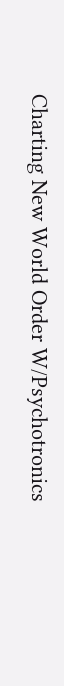Charting New World Order W/Psychotronics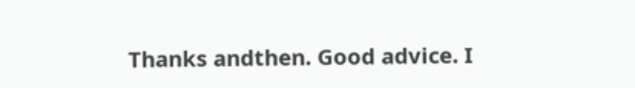Thanks andthen. Good advice. I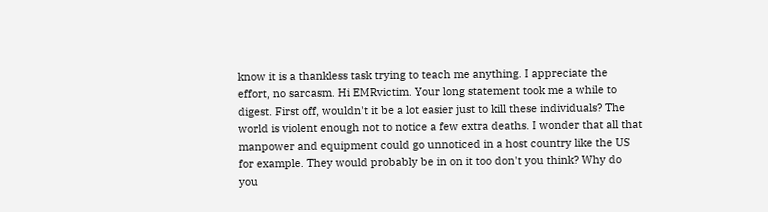know it is a thankless task trying to teach me anything. I appreciate the effort, no sarcasm. Hi EMRvictim. Your long statement took me a while to digest. First off, wouldn't it be a lot easier just to kill these individuals? The world is violent enough not to notice a few extra deaths. I wonder that all that manpower and equipment could go unnoticed in a host country like the US for example. They would probably be in on it too don't you think? Why do you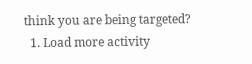think you are being targeted?
  1. Load more activity